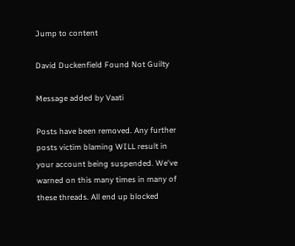Jump to content

David Duckenfield Found Not Guilty

Message added by Vaati

Posts have been removed. Any further posts victim blaming WILL result in your account being suspended. We've warned on this many times in many of these threads. All end up blocked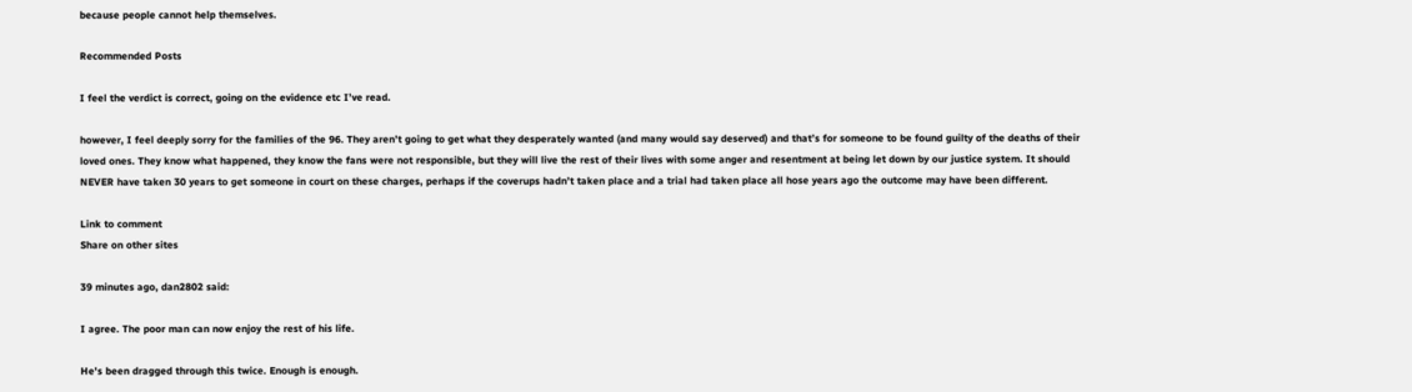because people cannot help themselves.

Recommended Posts

I feel the verdict is correct, going on the evidence etc I’ve read.

however, I feel deeply sorry for the families of the 96. They aren’t going to get what they desperately wanted (and many would say deserved) and that’s for someone to be found guilty of the deaths of their loved ones. They know what happened, they know the fans were not responsible, but they will live the rest of their lives with some anger and resentment at being let down by our justice system. It should NEVER have taken 30 years to get someone in court on these charges, perhaps if the coverups hadn’t taken place and a trial had taken place all hose years ago the outcome may have been different.

Link to comment
Share on other sites

39 minutes ago, dan2802 said:

I agree. The poor man can now enjoy the rest of his life.

He's been dragged through this twice. Enough is enough.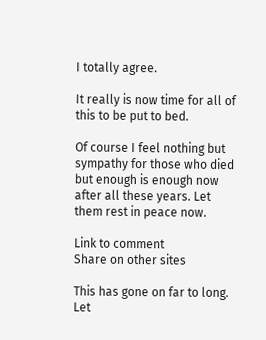I totally agree.

It really is now time for all of  this to be put to bed.

Of course I feel nothing but sympathy for those who died but enough is enough now after all these years. Let them rest in peace now.

Link to comment
Share on other sites

This has gone on far to long.  Let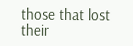those that lost their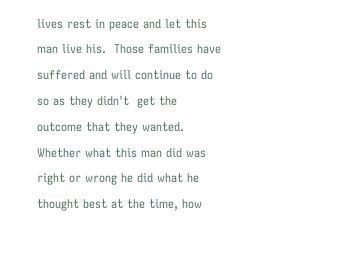lives rest in peace and let this man live his.  Those families have suffered and will continue to do so as they didn't  get the outcome that they wanted.  Whether what this man did was right or wrong he did what he thought best at the time, how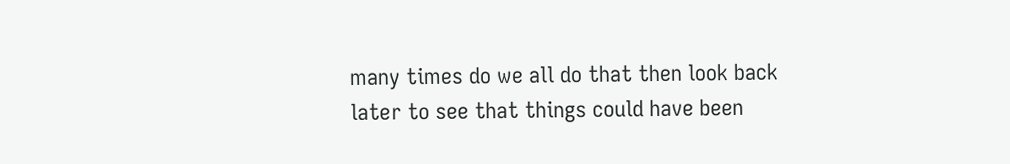many times do we all do that then look back later to see that things could have been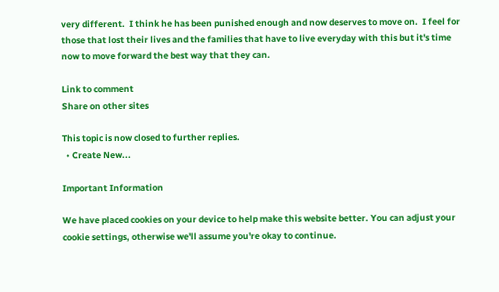very different.  I think he has been punished enough and now deserves to move on.  I feel for those that lost their lives and the families that have to live everyday with this but it's time now to move forward the best way that they can.

Link to comment
Share on other sites

This topic is now closed to further replies.
  • Create New...

Important Information

We have placed cookies on your device to help make this website better. You can adjust your cookie settings, otherwise we'll assume you're okay to continue.